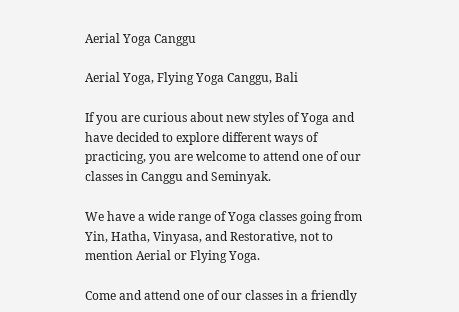Aerial Yoga Canggu

Aerial Yoga, Flying Yoga Canggu, Bali

If you are curious about new styles of Yoga and have decided to explore different ways of practicing, you are welcome to attend one of our classes in Canggu and Seminyak.

We have a wide range of Yoga classes going from Yin, Hatha, Vinyasa, and Restorative, not to mention Aerial or Flying Yoga.

Come and attend one of our classes in a friendly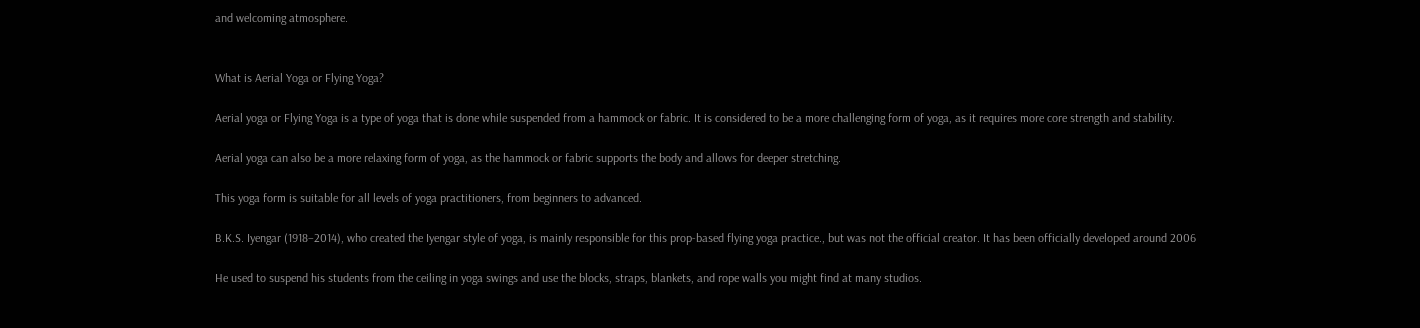and welcoming atmosphere.


What is Aerial Yoga or Flying Yoga?

Aerial yoga or Flying Yoga is a type of yoga that is done while suspended from a hammock or fabric. It is considered to be a more challenging form of yoga, as it requires more core strength and stability.

Aerial yoga can also be a more relaxing form of yoga, as the hammock or fabric supports the body and allows for deeper stretching.

This yoga form is suitable for all levels of yoga practitioners, from beginners to advanced.

B.K.S. Iyengar (1918–2014), who created the Iyengar style of yoga, is mainly responsible for this prop-based flying yoga practice., but was not the official creator. It has been officially developed around 2006

He used to suspend his students from the ceiling in yoga swings and use the blocks, straps, blankets, and rope walls you might find at many studios.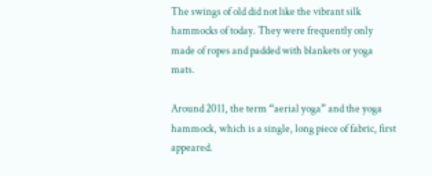The swings of old did not like the vibrant silk hammocks of today. They were frequently only made of ropes and padded with blankets or yoga mats.

Around 2011, the term “aerial yoga” and the yoga hammock, which is a single, long piece of fabric, first appeared.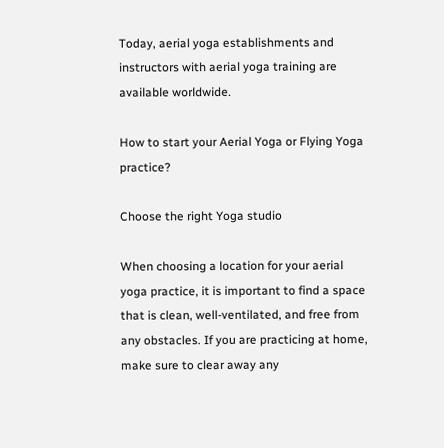Today, aerial yoga establishments and instructors with aerial yoga training are available worldwide.

How to start your Aerial Yoga or Flying Yoga practice?

Choose the right Yoga studio

When choosing a location for your aerial yoga practice, it is important to find a space that is clean, well-ventilated, and free from any obstacles. If you are practicing at home, make sure to clear away any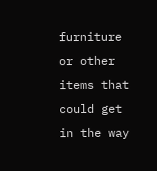furniture or other items that could get in the way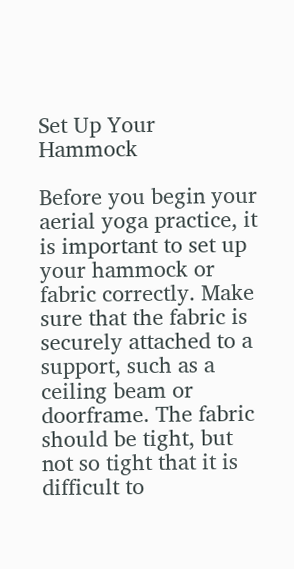Set Up Your Hammock

Before you begin your aerial yoga practice, it is important to set up your hammock or fabric correctly. Make sure that the fabric is securely attached to a support, such as a ceiling beam or doorframe. The fabric should be tight, but not so tight that it is difficult to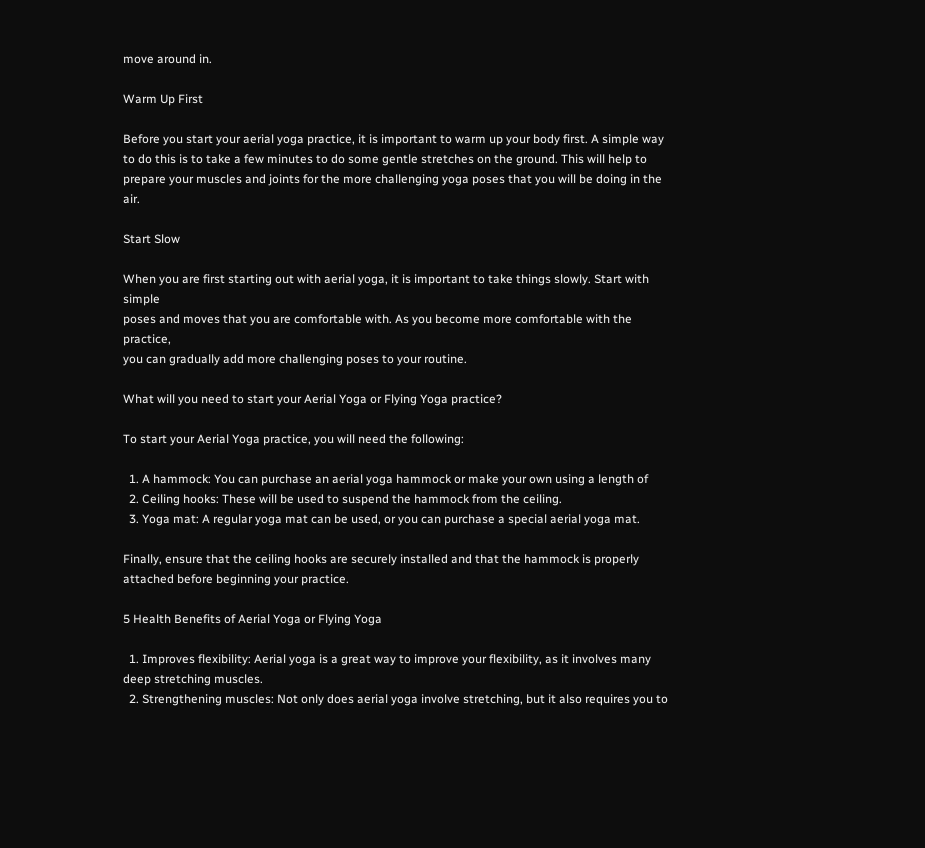move around in.

Warm Up First

Before you start your aerial yoga practice, it is important to warm up your body first. A simple way to do this is to take a few minutes to do some gentle stretches on the ground. This will help to prepare your muscles and joints for the more challenging yoga poses that you will be doing in the air.

Start Slow

When you are first starting out with aerial yoga, it is important to take things slowly. Start with simple
poses and moves that you are comfortable with. As you become more comfortable with the practice,
you can gradually add more challenging poses to your routine.

What will you need to start your Aerial Yoga or Flying Yoga practice?

To start your Aerial Yoga practice, you will need the following:

  1. A hammock: You can purchase an aerial yoga hammock or make your own using a length of
  2. Ceiling hooks: These will be used to suspend the hammock from the ceiling.
  3. Yoga mat: A regular yoga mat can be used, or you can purchase a special aerial yoga mat.

Finally, ensure that the ceiling hooks are securely installed and that the hammock is properly attached before beginning your practice.

5 Health Benefits of Aerial Yoga or Flying Yoga

  1. Improves flexibility: Aerial yoga is a great way to improve your flexibility, as it involves many deep stretching muscles.
  2. Strengthening muscles: Not only does aerial yoga involve stretching, but it also requires you to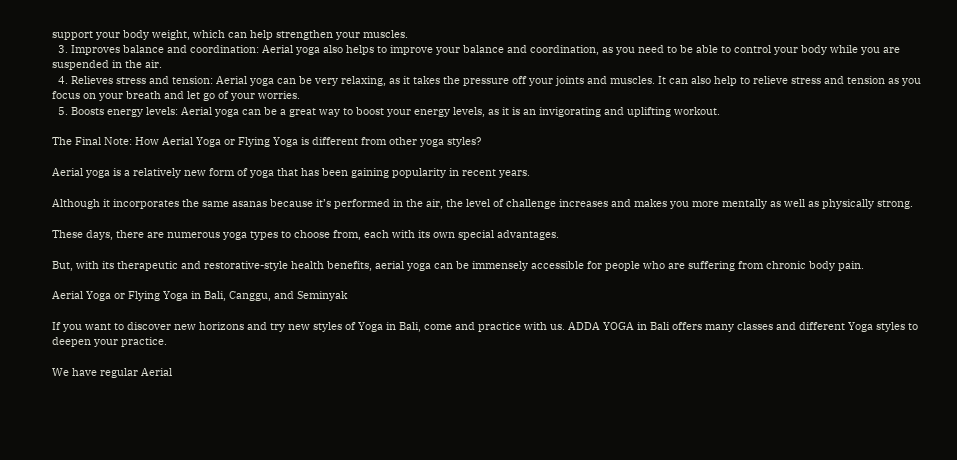support your body weight, which can help strengthen your muscles.
  3. Improves balance and coordination: Aerial yoga also helps to improve your balance and coordination, as you need to be able to control your body while you are suspended in the air.
  4. Relieves stress and tension: Aerial yoga can be very relaxing, as it takes the pressure off your joints and muscles. It can also help to relieve stress and tension as you focus on your breath and let go of your worries.
  5. Boosts energy levels: Aerial yoga can be a great way to boost your energy levels, as it is an invigorating and uplifting workout.

The Final Note: How Aerial Yoga or Flying Yoga is different from other yoga styles?

Aerial yoga is a relatively new form of yoga that has been gaining popularity in recent years.

Although it incorporates the same asanas because it’s performed in the air, the level of challenge increases and makes you more mentally as well as physically strong.

These days, there are numerous yoga types to choose from, each with its own special advantages.

But, with its therapeutic and restorative-style health benefits, aerial yoga can be immensely accessible for people who are suffering from chronic body pain.

Aerial Yoga or Flying Yoga in Bali, Canggu, and Seminyak

If you want to discover new horizons and try new styles of Yoga in Bali, come and practice with us. ADDA YOGA in Bali offers many classes and different Yoga styles to deepen your practice.

We have regular Aerial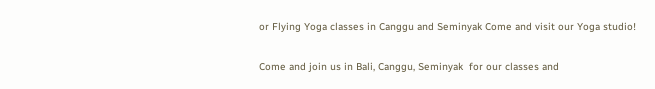or Flying Yoga classes in Canggu and Seminyak Come and visit our Yoga studio!

Come and join us in Bali, Canggu, Seminyak  for our classes and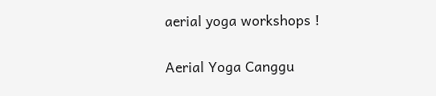aerial yoga workshops !

Aerial Yoga Canggu